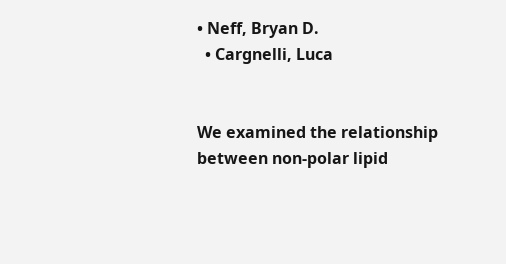• Neff, Bryan D.
  • Cargnelli, Luca


We examined the relationship between non-polar lipid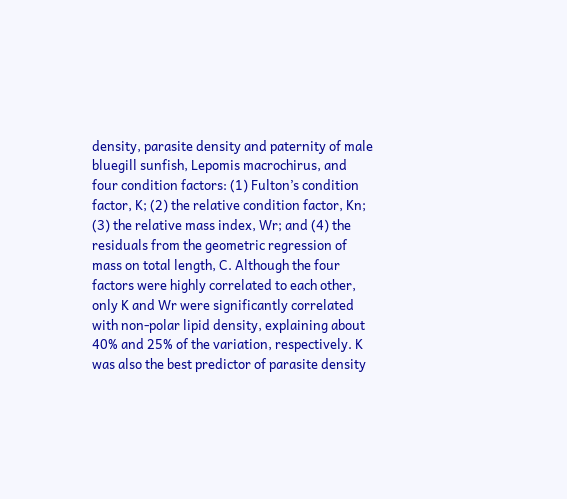density, parasite density and paternity of male bluegill sunfish, Lepomis macrochirus, and four condition factors: (1) Fulton’s condition factor, K; (2) the relative condition factor, Kn; (3) the relative mass index, Wr; and (4) the residuals from the geometric regression of mass on total length, C. Although the four factors were highly correlated to each other, only K and Wr were significantly correlated with non-polar lipid density, explaining about 40% and 25% of the variation, respectively. K was also the best predictor of parasite density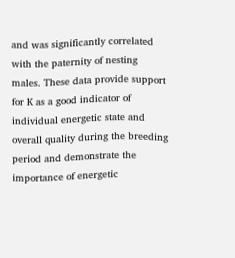and was significantly correlated with the paternity of nesting males. These data provide support for K as a good indicator of individual energetic state and overall quality during the breeding period and demonstrate the importance of energetic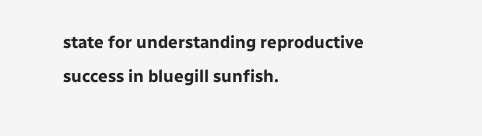state for understanding reproductive success in bluegill sunfish.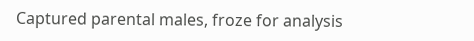Captured parental males, froze for analysis